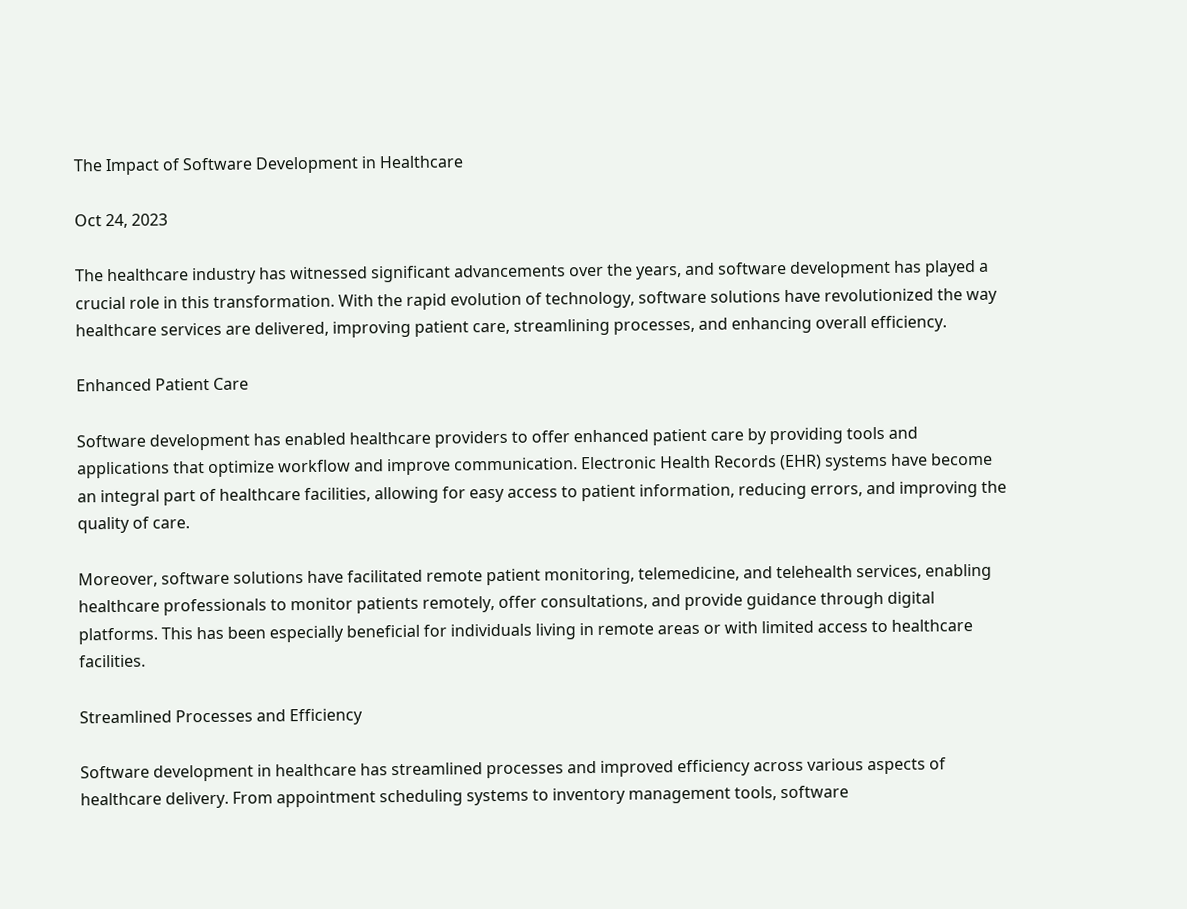The Impact of Software Development in Healthcare

Oct 24, 2023

The healthcare industry has witnessed significant advancements over the years, and software development has played a crucial role in this transformation. With the rapid evolution of technology, software solutions have revolutionized the way healthcare services are delivered, improving patient care, streamlining processes, and enhancing overall efficiency.

Enhanced Patient Care

Software development has enabled healthcare providers to offer enhanced patient care by providing tools and applications that optimize workflow and improve communication. Electronic Health Records (EHR) systems have become an integral part of healthcare facilities, allowing for easy access to patient information, reducing errors, and improving the quality of care.

Moreover, software solutions have facilitated remote patient monitoring, telemedicine, and telehealth services, enabling healthcare professionals to monitor patients remotely, offer consultations, and provide guidance through digital platforms. This has been especially beneficial for individuals living in remote areas or with limited access to healthcare facilities.

Streamlined Processes and Efficiency

Software development in healthcare has streamlined processes and improved efficiency across various aspects of healthcare delivery. From appointment scheduling systems to inventory management tools, software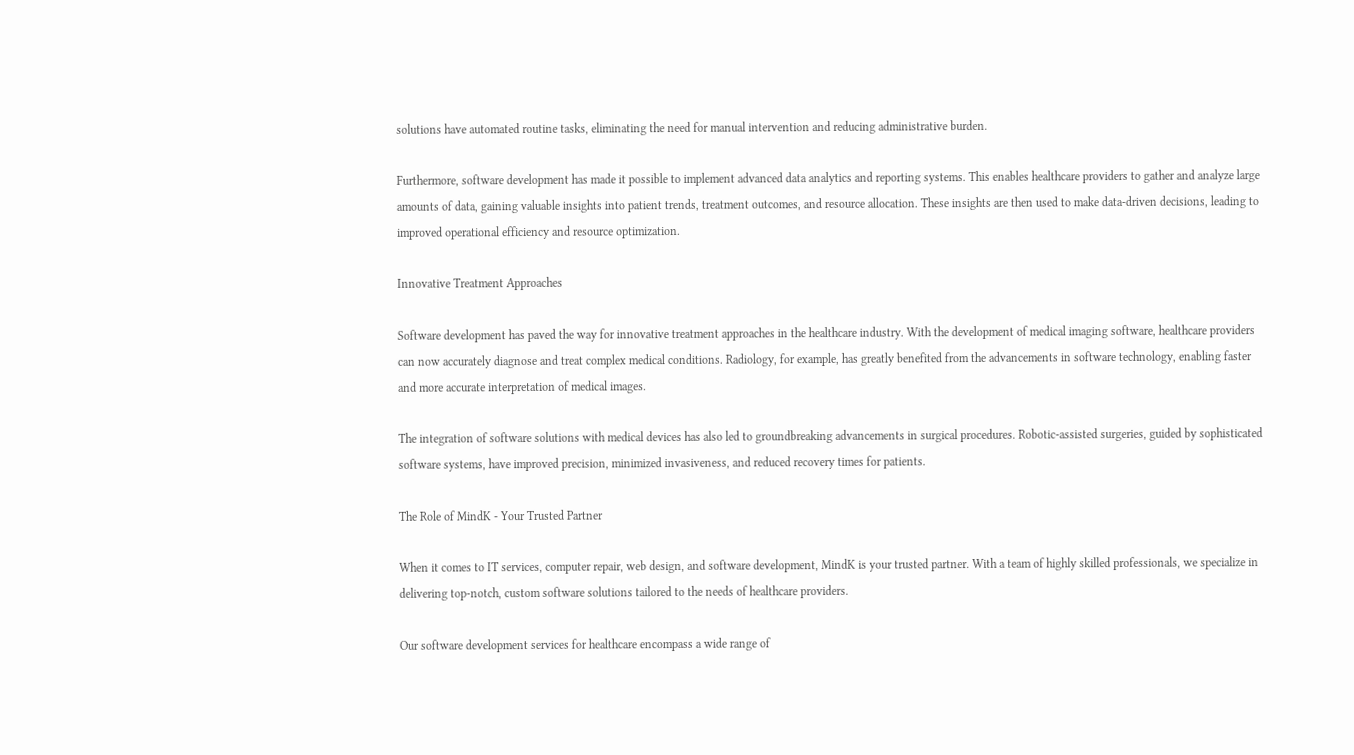solutions have automated routine tasks, eliminating the need for manual intervention and reducing administrative burden.

Furthermore, software development has made it possible to implement advanced data analytics and reporting systems. This enables healthcare providers to gather and analyze large amounts of data, gaining valuable insights into patient trends, treatment outcomes, and resource allocation. These insights are then used to make data-driven decisions, leading to improved operational efficiency and resource optimization.

Innovative Treatment Approaches

Software development has paved the way for innovative treatment approaches in the healthcare industry. With the development of medical imaging software, healthcare providers can now accurately diagnose and treat complex medical conditions. Radiology, for example, has greatly benefited from the advancements in software technology, enabling faster and more accurate interpretation of medical images.

The integration of software solutions with medical devices has also led to groundbreaking advancements in surgical procedures. Robotic-assisted surgeries, guided by sophisticated software systems, have improved precision, minimized invasiveness, and reduced recovery times for patients.

The Role of MindK - Your Trusted Partner

When it comes to IT services, computer repair, web design, and software development, MindK is your trusted partner. With a team of highly skilled professionals, we specialize in delivering top-notch, custom software solutions tailored to the needs of healthcare providers.

Our software development services for healthcare encompass a wide range of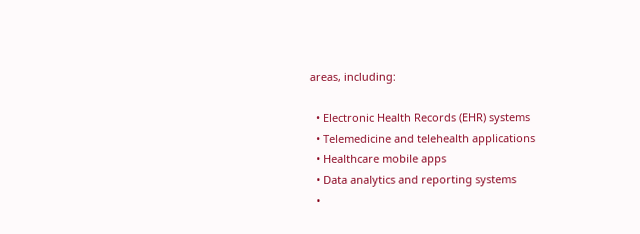areas, including:

  • Electronic Health Records (EHR) systems
  • Telemedicine and telehealth applications
  • Healthcare mobile apps
  • Data analytics and reporting systems
  •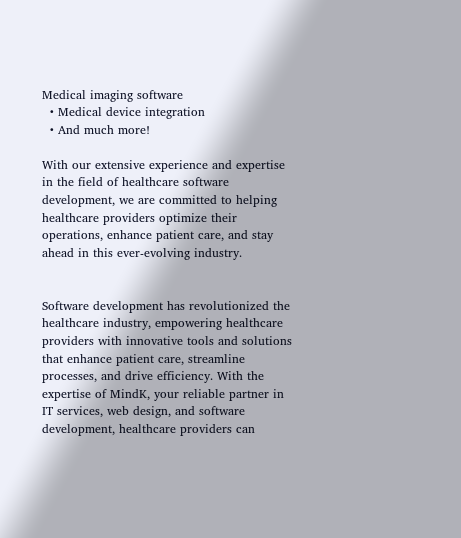Medical imaging software
  • Medical device integration
  • And much more!

With our extensive experience and expertise in the field of healthcare software development, we are committed to helping healthcare providers optimize their operations, enhance patient care, and stay ahead in this ever-evolving industry.


Software development has revolutionized the healthcare industry, empowering healthcare providers with innovative tools and solutions that enhance patient care, streamline processes, and drive efficiency. With the expertise of MindK, your reliable partner in IT services, web design, and software development, healthcare providers can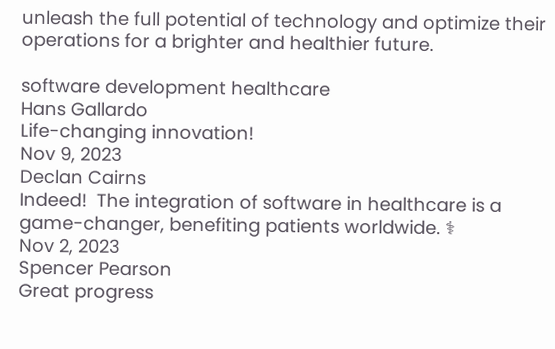unleash the full potential of technology and optimize their operations for a brighter and healthier future.

software development healthcare
Hans Gallardo
Life-changing innovation!
Nov 9, 2023
Declan Cairns
Indeed!  The integration of software in healthcare is a game-changer, benefiting patients worldwide. ⚕
Nov 2, 2023
Spencer Pearson
Great progress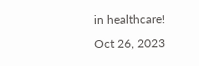in healthcare!
Oct 26, 2023